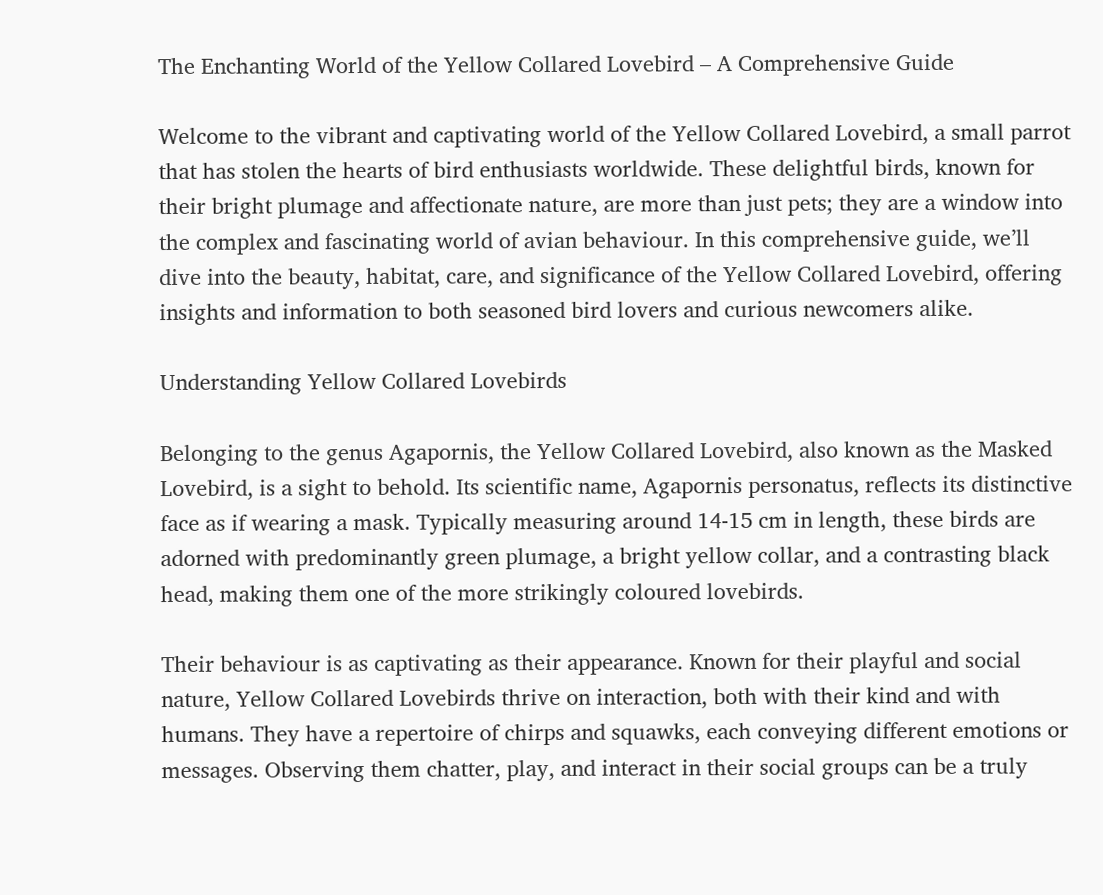The Enchanting World of the Yellow Collared Lovebird – A Comprehensive Guide

Welcome to the vibrant and captivating world of the Yellow Collared Lovebird, a small parrot that has stolen the hearts of bird enthusiasts worldwide. These delightful birds, known for their bright plumage and affectionate nature, are more than just pets; they are a window into the complex and fascinating world of avian behaviour. In this comprehensive guide, we’ll dive into the beauty, habitat, care, and significance of the Yellow Collared Lovebird, offering insights and information to both seasoned bird lovers and curious newcomers alike.

Understanding Yellow Collared Lovebirds

Belonging to the genus Agapornis, the Yellow Collared Lovebird, also known as the Masked Lovebird, is a sight to behold. Its scientific name, Agapornis personatus, reflects its distinctive face as if wearing a mask. Typically measuring around 14-15 cm in length, these birds are adorned with predominantly green plumage, a bright yellow collar, and a contrasting black head, making them one of the more strikingly coloured lovebirds.

Their behaviour is as captivating as their appearance. Known for their playful and social nature, Yellow Collared Lovebirds thrive on interaction, both with their kind and with humans. They have a repertoire of chirps and squawks, each conveying different emotions or messages. Observing them chatter, play, and interact in their social groups can be a truly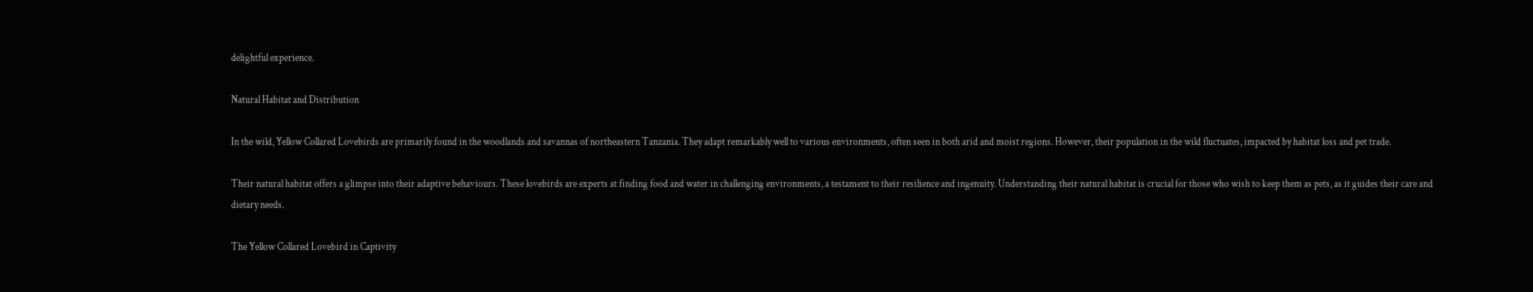delightful experience.

Natural Habitat and Distribution

In the wild, Yellow Collared Lovebirds are primarily found in the woodlands and savannas of northeastern Tanzania. They adapt remarkably well to various environments, often seen in both arid and moist regions. However, their population in the wild fluctuates, impacted by habitat loss and pet trade.

Their natural habitat offers a glimpse into their adaptive behaviours. These lovebirds are experts at finding food and water in challenging environments, a testament to their resilience and ingenuity. Understanding their natural habitat is crucial for those who wish to keep them as pets, as it guides their care and dietary needs.

The Yellow Collared Lovebird in Captivity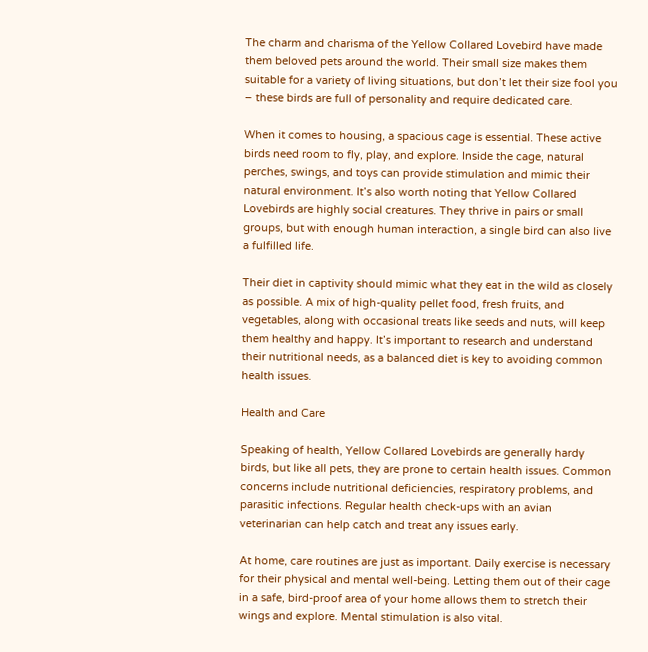The charm and charisma of the Yellow Collared Lovebird have made them beloved pets around the world. Their small size makes them suitable for a variety of living situations, but don’t let their size fool you – these birds are full of personality and require dedicated care.

When it comes to housing, a spacious cage is essential. These active birds need room to fly, play, and explore. Inside the cage, natural perches, swings, and toys can provide stimulation and mimic their natural environment. It’s also worth noting that Yellow Collared Lovebirds are highly social creatures. They thrive in pairs or small groups, but with enough human interaction, a single bird can also live a fulfilled life.

Their diet in captivity should mimic what they eat in the wild as closely as possible. A mix of high-quality pellet food, fresh fruits, and vegetables, along with occasional treats like seeds and nuts, will keep them healthy and happy. It’s important to research and understand their nutritional needs, as a balanced diet is key to avoiding common health issues.

Health and Care

Speaking of health, Yellow Collared Lovebirds are generally hardy birds, but like all pets, they are prone to certain health issues. Common concerns include nutritional deficiencies, respiratory problems, and parasitic infections. Regular health check-ups with an avian veterinarian can help catch and treat any issues early.

At home, care routines are just as important. Daily exercise is necessary for their physical and mental well-being. Letting them out of their cage in a safe, bird-proof area of your home allows them to stretch their wings and explore. Mental stimulation is also vital.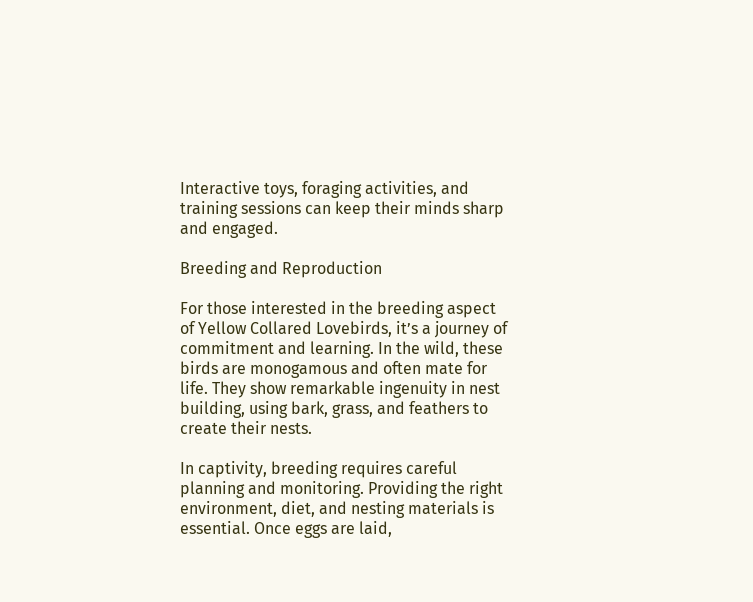Interactive toys, foraging activities, and training sessions can keep their minds sharp and engaged.

Breeding and Reproduction

For those interested in the breeding aspect of Yellow Collared Lovebirds, it’s a journey of commitment and learning. In the wild, these birds are monogamous and often mate for life. They show remarkable ingenuity in nest building, using bark, grass, and feathers to create their nests.

In captivity, breeding requires careful planning and monitoring. Providing the right environment, diet, and nesting materials is essential. Once eggs are laid,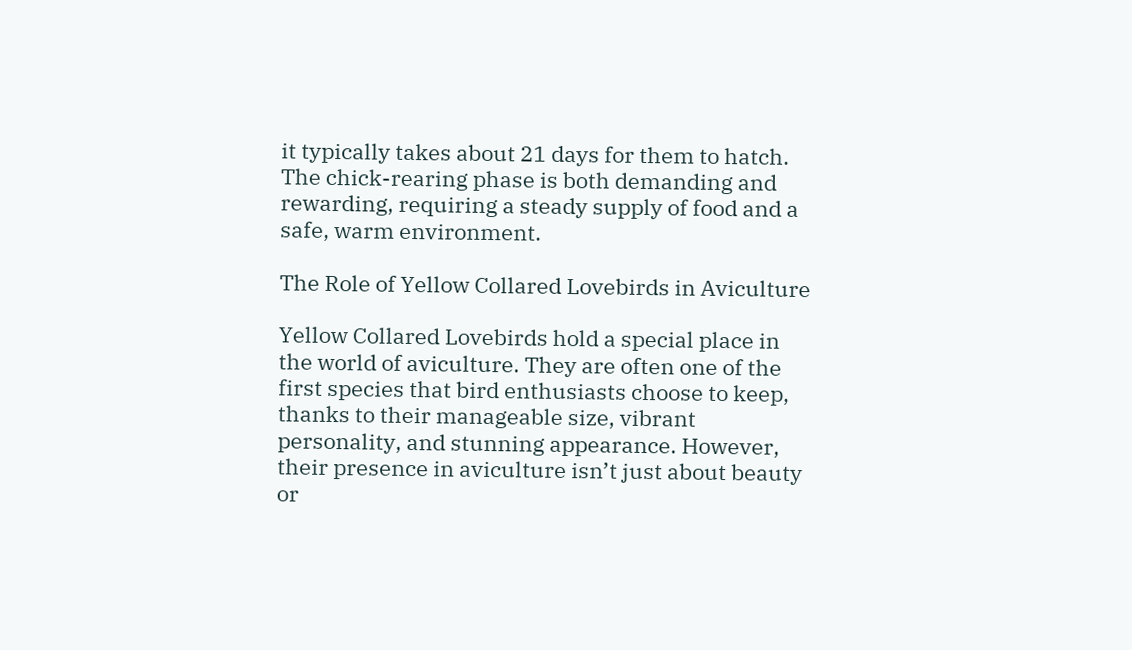it typically takes about 21 days for them to hatch. The chick-rearing phase is both demanding and rewarding, requiring a steady supply of food and a safe, warm environment.

The Role of Yellow Collared Lovebirds in Aviculture

Yellow Collared Lovebirds hold a special place in the world of aviculture. They are often one of the first species that bird enthusiasts choose to keep, thanks to their manageable size, vibrant personality, and stunning appearance. However, their presence in aviculture isn’t just about beauty or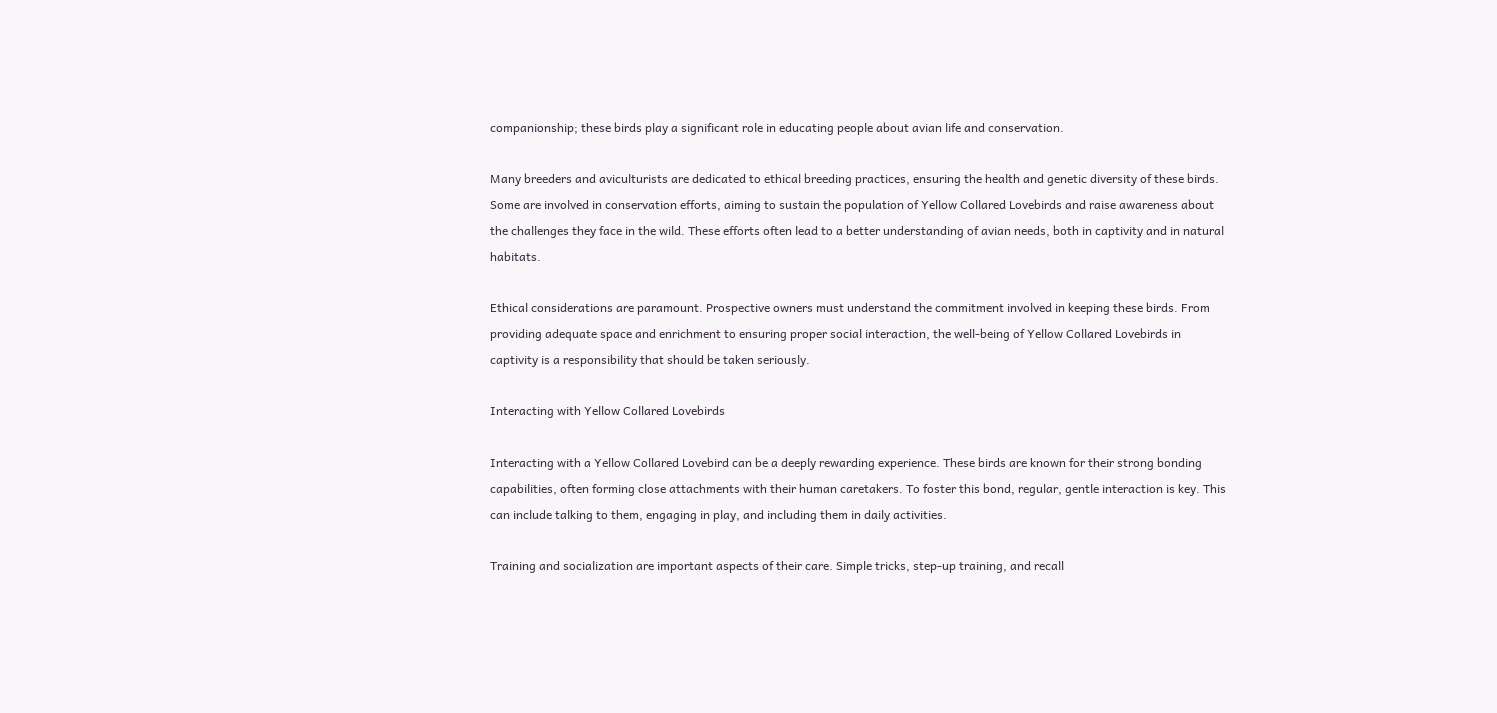companionship; these birds play a significant role in educating people about avian life and conservation.

Many breeders and aviculturists are dedicated to ethical breeding practices, ensuring the health and genetic diversity of these birds. Some are involved in conservation efforts, aiming to sustain the population of Yellow Collared Lovebirds and raise awareness about the challenges they face in the wild. These efforts often lead to a better understanding of avian needs, both in captivity and in natural habitats.

Ethical considerations are paramount. Prospective owners must understand the commitment involved in keeping these birds. From providing adequate space and enrichment to ensuring proper social interaction, the well-being of Yellow Collared Lovebirds in captivity is a responsibility that should be taken seriously.

Interacting with Yellow Collared Lovebirds

Interacting with a Yellow Collared Lovebird can be a deeply rewarding experience. These birds are known for their strong bonding capabilities, often forming close attachments with their human caretakers. To foster this bond, regular, gentle interaction is key. This can include talking to them, engaging in play, and including them in daily activities.

Training and socialization are important aspects of their care. Simple tricks, step-up training, and recall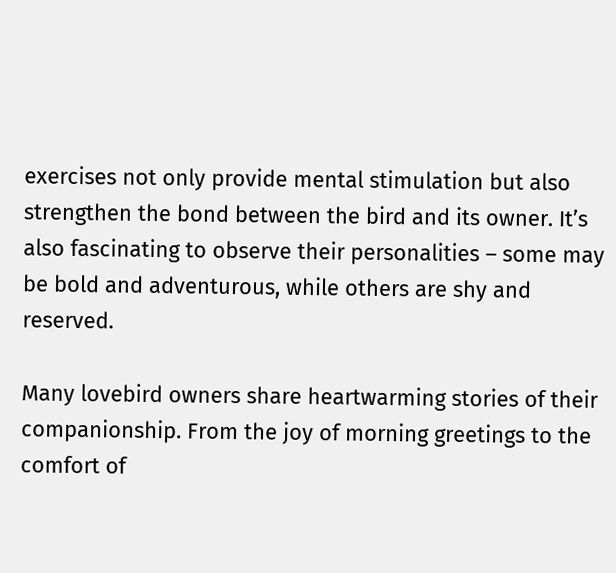exercises not only provide mental stimulation but also strengthen the bond between the bird and its owner. It’s also fascinating to observe their personalities – some may be bold and adventurous, while others are shy and reserved.

Many lovebird owners share heartwarming stories of their companionship. From the joy of morning greetings to the comfort of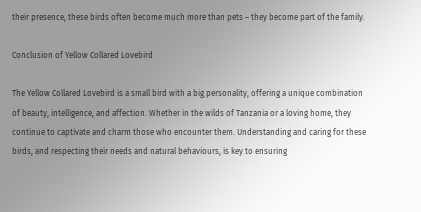their presence, these birds often become much more than pets – they become part of the family.

Conclusion of Yellow Collared Lovebird

The Yellow Collared Lovebird is a small bird with a big personality, offering a unique combination of beauty, intelligence, and affection. Whether in the wilds of Tanzania or a loving home, they continue to captivate and charm those who encounter them. Understanding and caring for these birds, and respecting their needs and natural behaviours, is key to ensuring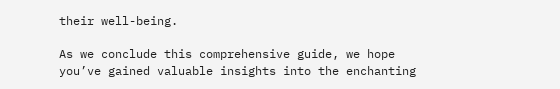their well-being.

As we conclude this comprehensive guide, we hope you’ve gained valuable insights into the enchanting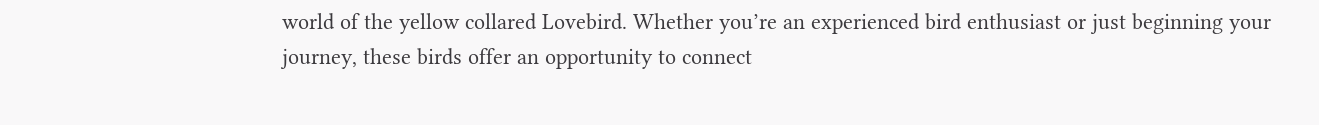world of the yellow collared Lovebird. Whether you’re an experienced bird enthusiast or just beginning your journey, these birds offer an opportunity to connect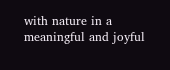with nature in a meaningful and joyful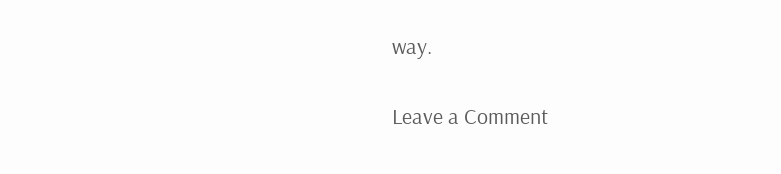way.

Leave a Comment